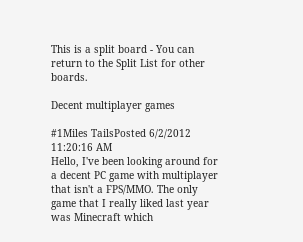This is a split board - You can return to the Split List for other boards.

Decent multiplayer games

#1Miles TailsPosted 6/2/2012 11:20:16 AM
Hello, I've been looking around for a decent PC game with multiplayer that isn't a FPS/MMO. The only game that I really liked last year was Minecraft which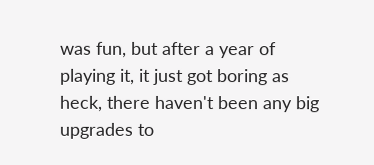was fun, but after a year of playing it, it just got boring as heck, there haven't been any big upgrades to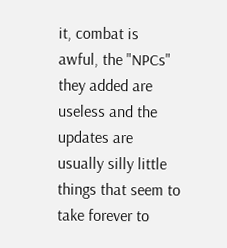it, combat is awful, the "NPCs" they added are useless and the updates are usually silly little things that seem to take forever to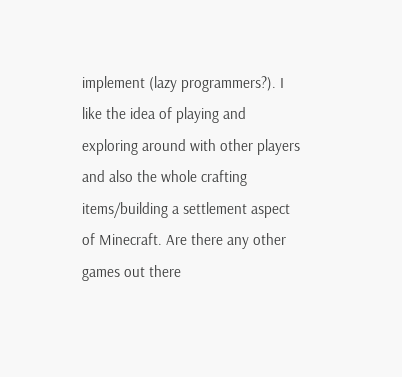implement (lazy programmers?). I like the idea of playing and exploring around with other players and also the whole crafting items/building a settlement aspect of Minecraft. Are there any other games out there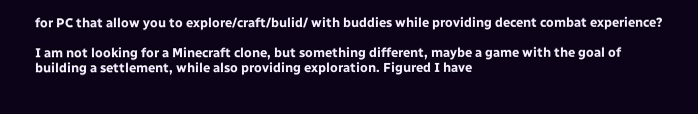for PC that allow you to explore/craft/bulid/ with buddies while providing decent combat experience?

I am not looking for a Minecraft clone, but something different, maybe a game with the goal of building a settlement, while also providing exploration. Figured I have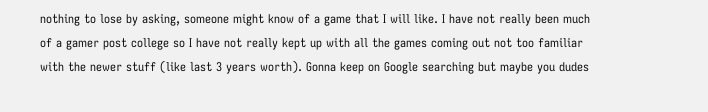nothing to lose by asking, someone might know of a game that I will like. I have not really been much of a gamer post college so I have not really kept up with all the games coming out not too familiar with the newer stuff (like last 3 years worth). Gonna keep on Google searching but maybe you dudes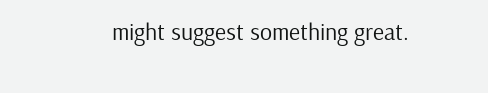might suggest something great.